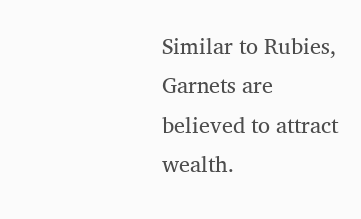Similar to Rubies, Garnets are believed to attract wealth.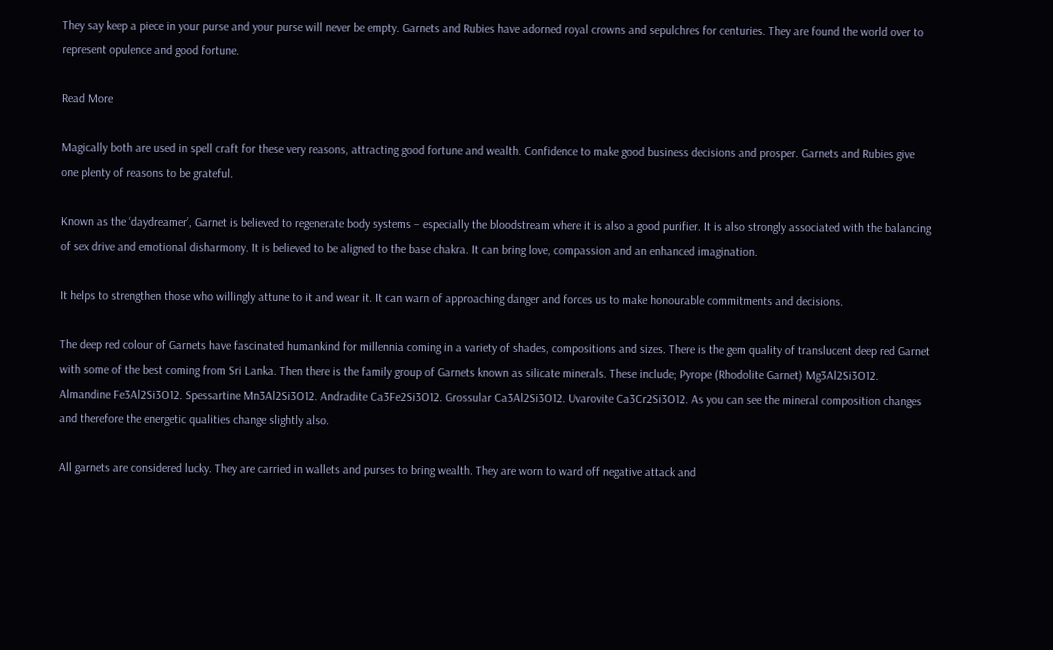They say keep a piece in your purse and your purse will never be empty. Garnets and Rubies have adorned royal crowns and sepulchres for centuries. They are found the world over to represent opulence and good fortune.

Read More

Magically both are used in spell craft for these very reasons, attracting good fortune and wealth. Confidence to make good business decisions and prosper. Garnets and Rubies give one plenty of reasons to be grateful.

Known as the ‘daydreamer’, Garnet is believed to regenerate body systems – especially the bloodstream where it is also a good purifier. It is also strongly associated with the balancing of sex drive and emotional disharmony. It is believed to be aligned to the base chakra. It can bring love, compassion and an enhanced imagination.

It helps to strengthen those who willingly attune to it and wear it. It can warn of approaching danger and forces us to make honourable commitments and decisions.

The deep red colour of Garnets have fascinated humankind for millennia coming in a variety of shades, compositions and sizes. There is the gem quality of translucent deep red Garnet with some of the best coming from Sri Lanka. Then there is the family group of Garnets known as silicate minerals. These include; Pyrope (Rhodolite Garnet) Mg3Al2Si3O12. Almandine Fe3Al2Si3O12. Spessartine Mn3Al2Si3O12. Andradite Ca3Fe2Si3O12. Grossular Ca3Al2Si3O12. Uvarovite Ca3Cr2Si3O12. As you can see the mineral composition changes and therefore the energetic qualities change slightly also.

All garnets are considered lucky. They are carried in wallets and purses to bring wealth. They are worn to ward off negative attack and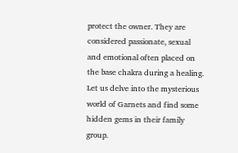protect the owner. They are considered passionate, sexual and emotional often placed on the base chakra during a healing. Let us delve into the mysterious world of Garnets and find some hidden gems in their family group.